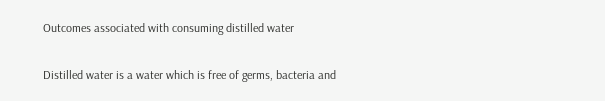Outcomes associated with consuming distilled water

Distilled water is a water which is free of germs, bacteria and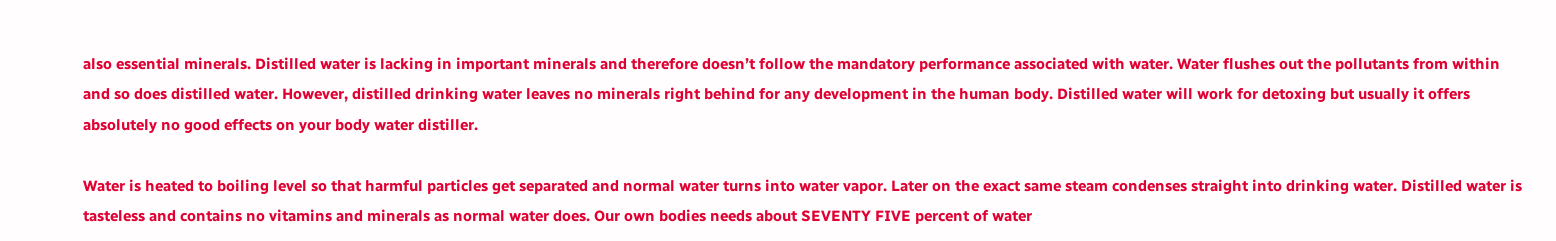also essential minerals. Distilled water is lacking in important minerals and therefore doesn’t follow the mandatory performance associated with water. Water flushes out the pollutants from within and so does distilled water. However, distilled drinking water leaves no minerals right behind for any development in the human body. Distilled water will work for detoxing but usually it offers absolutely no good effects on your body water distiller.

Water is heated to boiling level so that harmful particles get separated and normal water turns into water vapor. Later on the exact same steam condenses straight into drinking water. Distilled water is tasteless and contains no vitamins and minerals as normal water does. Our own bodies needs about SEVENTY FIVE percent of water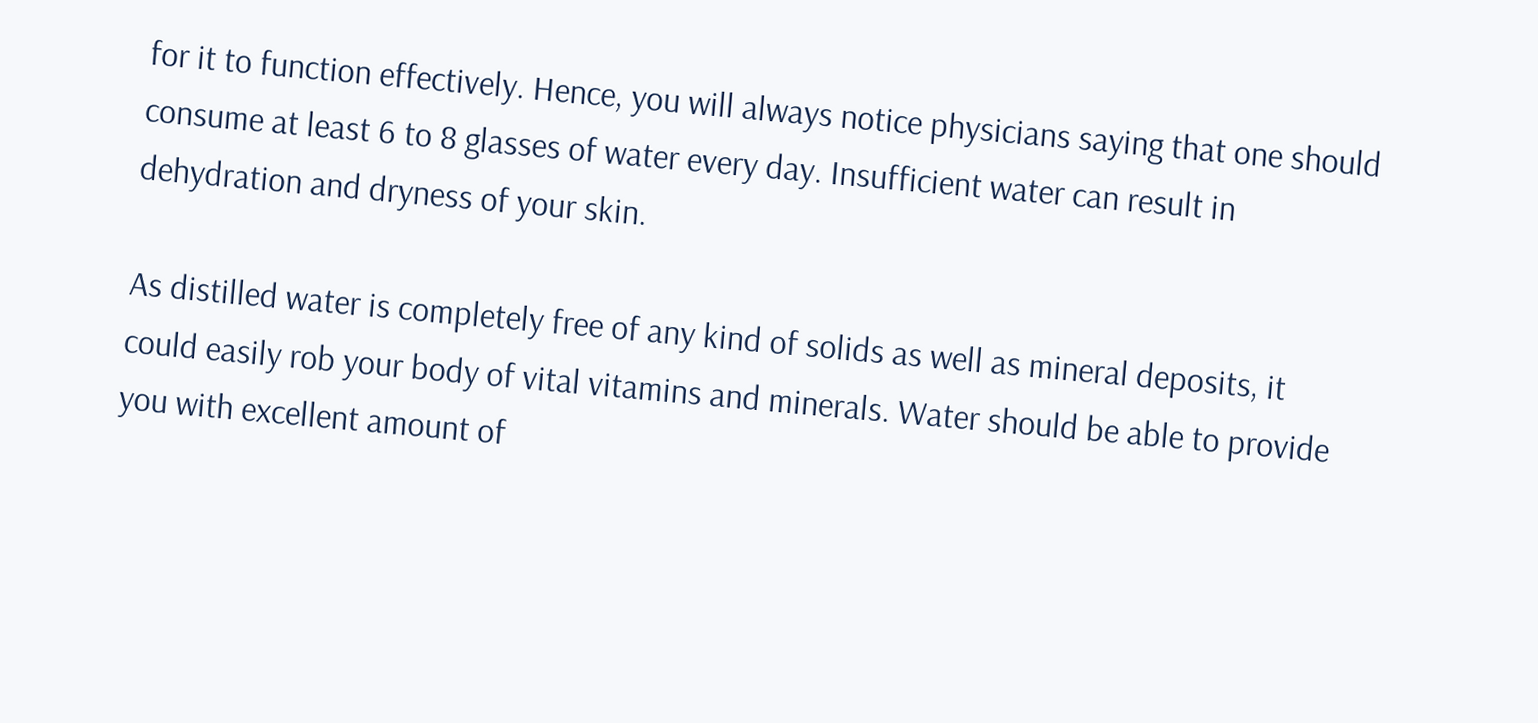for it to function effectively. Hence, you will always notice physicians saying that one should consume at least 6 to 8 glasses of water every day. Insufficient water can result in dehydration and dryness of your skin.

As distilled water is completely free of any kind of solids as well as mineral deposits, it could easily rob your body of vital vitamins and minerals. Water should be able to provide you with excellent amount of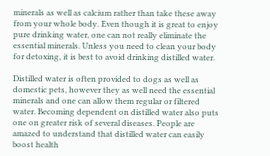minerals as well as calcium rather than take these away from your whole body. Even though it is great to enjoy pure drinking water, one can not really eliminate the essential minerals. Unless you need to clean your body for detoxing, it is best to avoid drinking distilled water.

Distilled water is often provided to dogs as well as domestic pets, however they as well need the essential minerals and one can allow them regular or filtered water. Becoming dependent on distilled water also puts one on greater risk of several diseases. People are amazed to understand that distilled water can easily boost health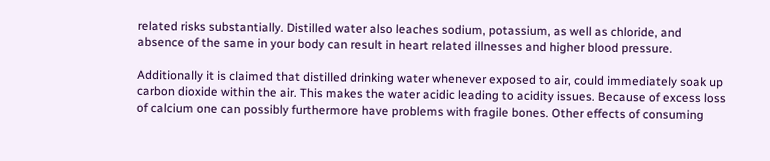related risks substantially. Distilled water also leaches sodium, potassium, as well as chloride, and absence of the same in your body can result in heart related illnesses and higher blood pressure.

Additionally it is claimed that distilled drinking water whenever exposed to air, could immediately soak up carbon dioxide within the air. This makes the water acidic leading to acidity issues. Because of excess loss of calcium one can possibly furthermore have problems with fragile bones. Other effects of consuming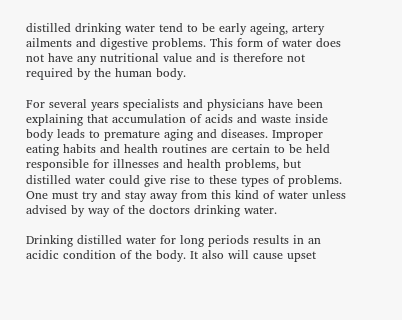distilled drinking water tend to be early ageing, artery ailments and digestive problems. This form of water does not have any nutritional value and is therefore not required by the human body.

For several years specialists and physicians have been explaining that accumulation of acids and waste inside body leads to premature aging and diseases. Improper eating habits and health routines are certain to be held responsible for illnesses and health problems, but distilled water could give rise to these types of problems. One must try and stay away from this kind of water unless advised by way of the doctors drinking water.

Drinking distilled water for long periods results in an acidic condition of the body. It also will cause upset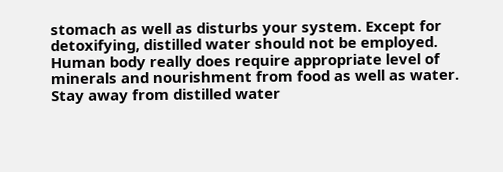stomach as well as disturbs your system. Except for detoxifying, distilled water should not be employed. Human body really does require appropriate level of minerals and nourishment from food as well as water. Stay away from distilled water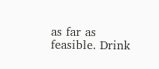as far as feasible. Drink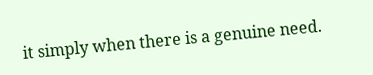it simply when there is a genuine need.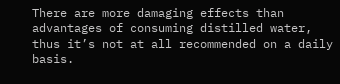There are more damaging effects than advantages of consuming distilled water, thus it’s not at all recommended on a daily basis.